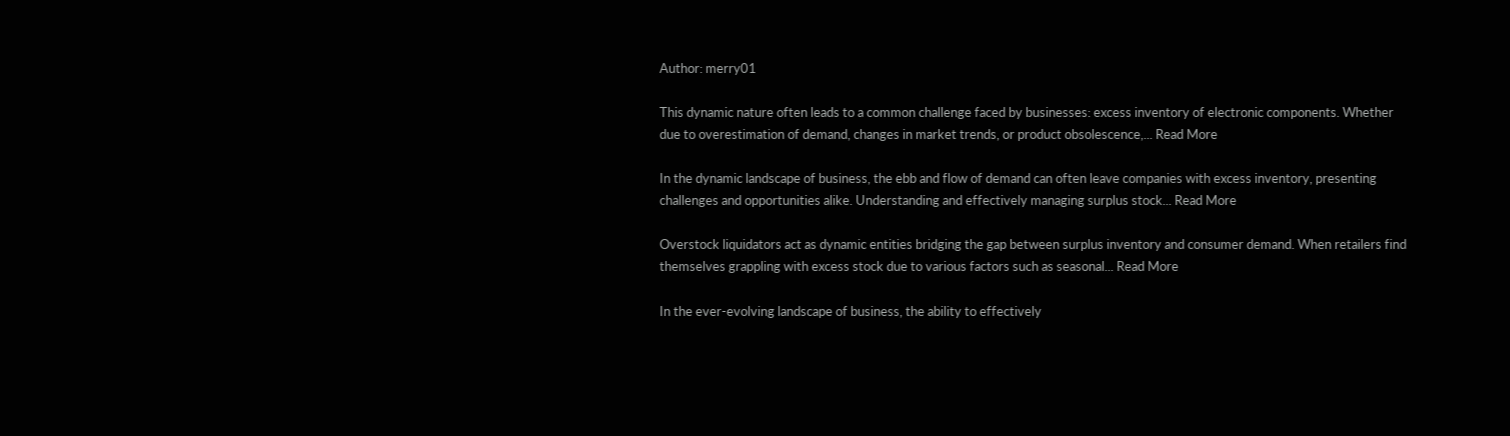Author: merry01

This dynamic nature often leads to a common challenge faced by businesses: excess inventory of electronic components. Whether due to overestimation of demand, changes in market trends, or product obsolescence,... Read More

In the dynamic landscape of business, the ebb and flow of demand can often leave companies with excess inventory, presenting challenges and opportunities alike. Understanding and effectively managing surplus stock... Read More

Overstock liquidators act as dynamic entities bridging the gap between surplus inventory and consumer demand. When retailers find themselves grappling with excess stock due to various factors such as seasonal... Read More

In the ever-evolving landscape of business, the ability to effectively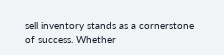sell inventory stands as a cornerstone of success. Whether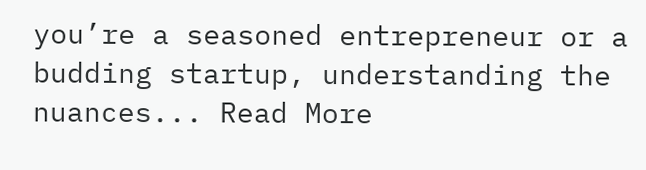you’re a seasoned entrepreneur or a budding startup, understanding the nuances... Read More